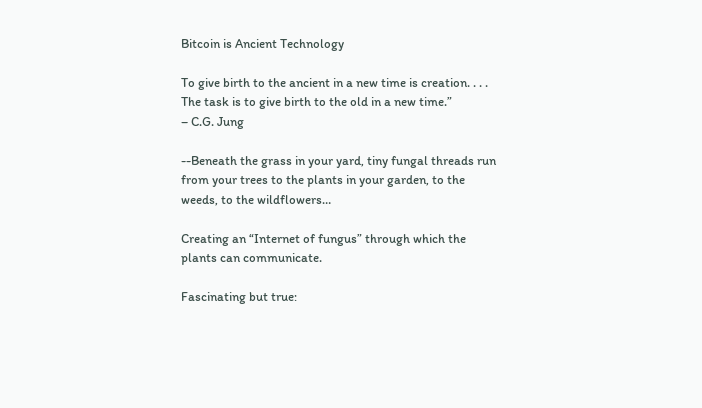Bitcoin is Ancient Technology

To give birth to the ancient in a new time is creation. . . .
The task is to give birth to the old in a new time.”
– C.G. Jung

--Beneath the grass in your yard, tiny fungal threads run from your trees to the plants in your garden, to the weeds, to the wildflowers…

Creating an “Internet of fungus” through which the plants can communicate.

Fascinating but true: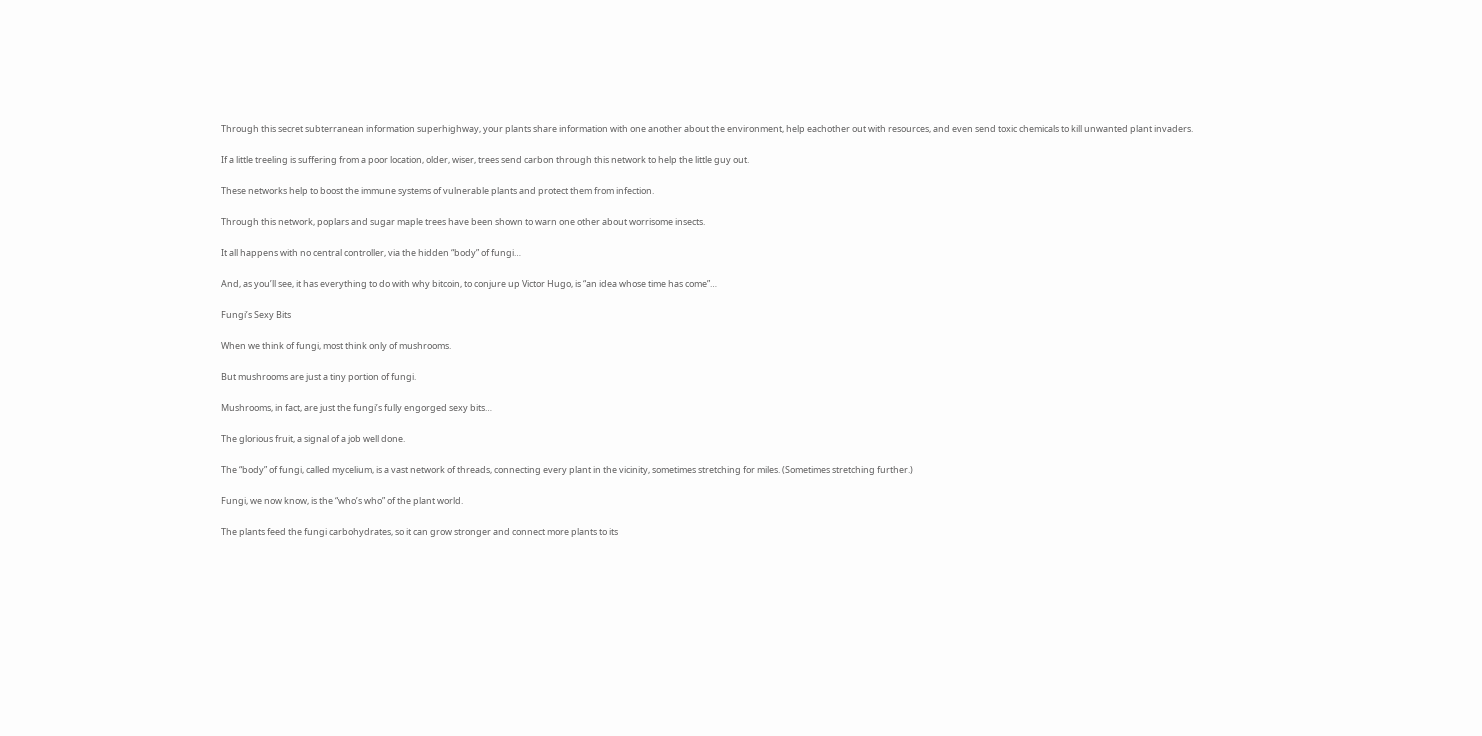Through this secret subterranean information superhighway, your plants share information with one another about the environment, help eachother out with resources, and even send toxic chemicals to kill unwanted plant invaders.

If a little treeling is suffering from a poor location, older, wiser, trees send carbon through this network to help the little guy out.

These networks help to boost the immune systems of vulnerable plants and protect them from infection.

Through this network, poplars and sugar maple trees have been shown to warn one other about worrisome insects.

It all happens with no central controller, via the hidden “body” of fungi…

And, as you’ll see, it has everything to do with why bitcoin, to conjure up Victor Hugo, is “an idea whose time has come”…

Fungi’s Sexy Bits

When we think of fungi, most think only of mushrooms.

But mushrooms are just a tiny portion of fungi.

Mushrooms, in fact, are just the fungi’s fully engorged sexy bits…

The glorious fruit, a signal of a job well done.

The “body” of fungi, called mycelium, is a vast network of threads, connecting every plant in the vicinity, sometimes stretching for miles. (Sometimes stretching further.)

Fungi, we now know, is the “who’s who” of the plant world.

The plants feed the fungi carbohydrates, so it can grow stronger and connect more plants to its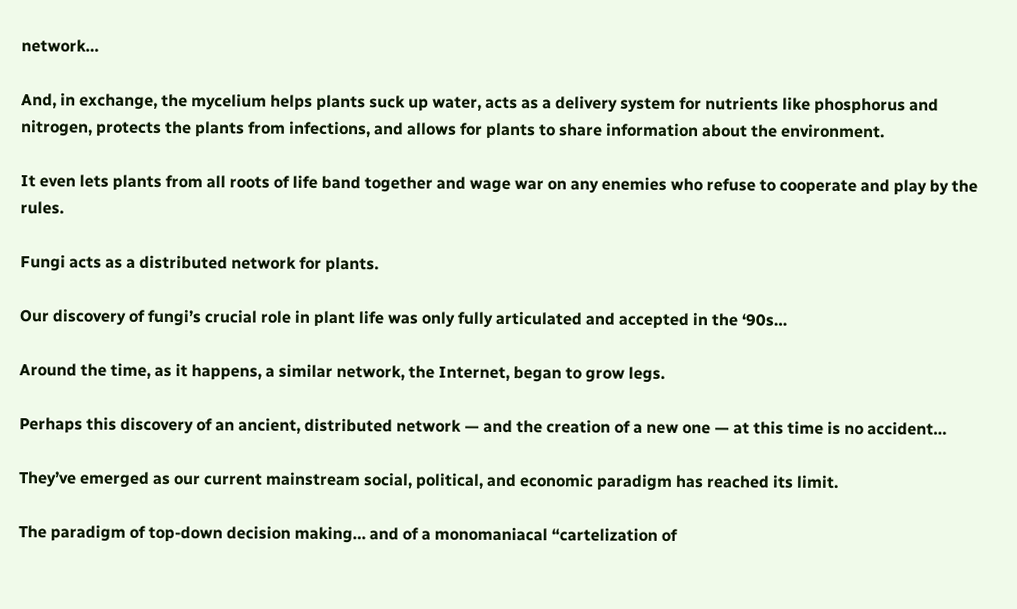network…

And, in exchange, the mycelium helps plants suck up water, acts as a delivery system for nutrients like phosphorus and nitrogen, protects the plants from infections, and allows for plants to share information about the environment.

It even lets plants from all roots of life band together and wage war on any enemies who refuse to cooperate and play by the rules.

Fungi acts as a distributed network for plants.

Our discovery of fungi’s crucial role in plant life was only fully articulated and accepted in the ‘90s…

Around the time, as it happens, a similar network, the Internet, began to grow legs.

Perhaps this discovery of an ancient, distributed network — and the creation of a new one — at this time is no accident…

They’ve emerged as our current mainstream social, political, and economic paradigm has reached its limit.

The paradigm of top-down decision making… and of a monomaniacal “cartelization of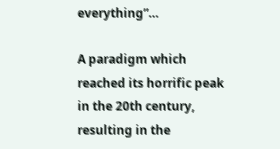everything”…

A paradigm which reached its horrific peak in the 20th century, resulting in the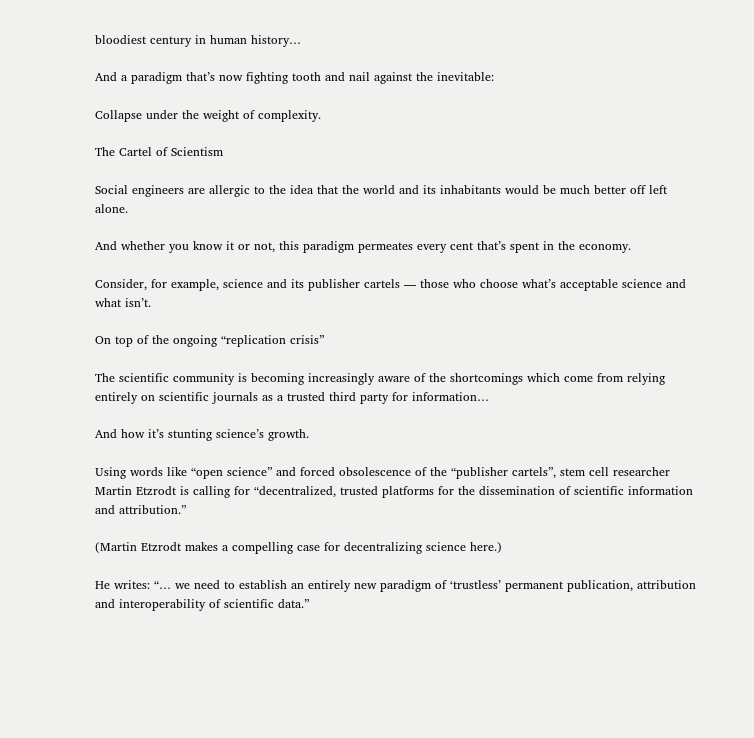bloodiest century in human history…

And a paradigm that’s now fighting tooth and nail against the inevitable:

Collapse under the weight of complexity.

The Cartel of Scientism

Social engineers are allergic to the idea that the world and its inhabitants would be much better off left alone.

And whether you know it or not, this paradigm permeates every cent that’s spent in the economy.

Consider, for example, science and its publisher cartels — those who choose what’s acceptable science and what isn’t.

On top of the ongoing “replication crisis”

The scientific community is becoming increasingly aware of the shortcomings which come from relying entirely on scientific journals as a trusted third party for information…

And how it’s stunting science’s growth.

Using words like “open science” and forced obsolescence of the “publisher cartels”, stem cell researcher Martin Etzrodt is calling for “decentralized, trusted platforms for the dissemination of scientific information and attribution.”

(Martin Etzrodt makes a compelling case for decentralizing science here.)

He writes: “… we need to establish an entirely new paradigm of ‘trustless’ permanent publication, attribution and interoperability of scientific data.”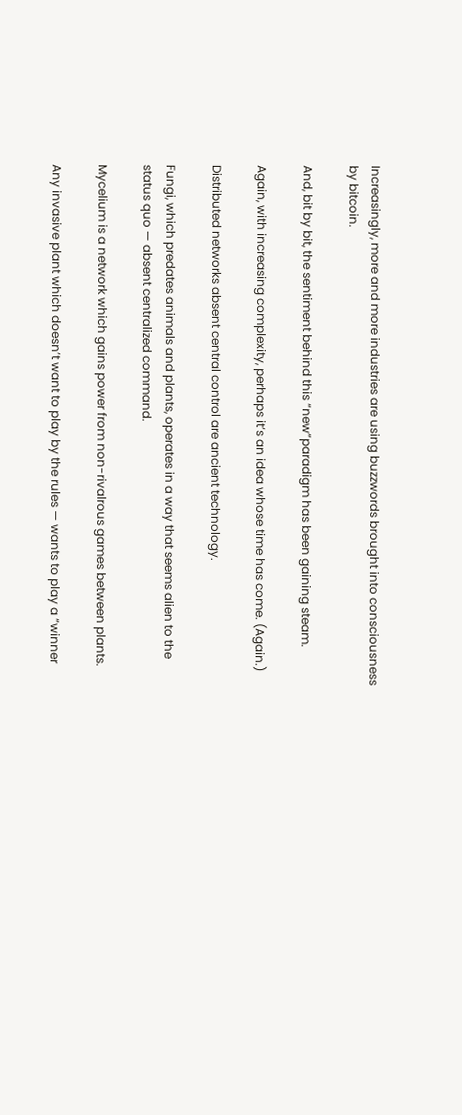Increasingly, more and more industries are using buzzwords brought into consciousness by bitcoin.

And, bit by bit, the sentiment behind this “new”paradigm has been gaining steam.

Again, with increasing complexity, perhaps it’s an idea whose time has come. (Again.)

Distributed networks absent central control are ancient technology.

Fungi, which predates animals and plants, operates in a way that seems alien to the status quo — absent centralized command.

Mycelium is a network which gains power from non-rivalrous games between plants.

Any invasive plant which doesn’t want to play by the rules — wants to play a “winner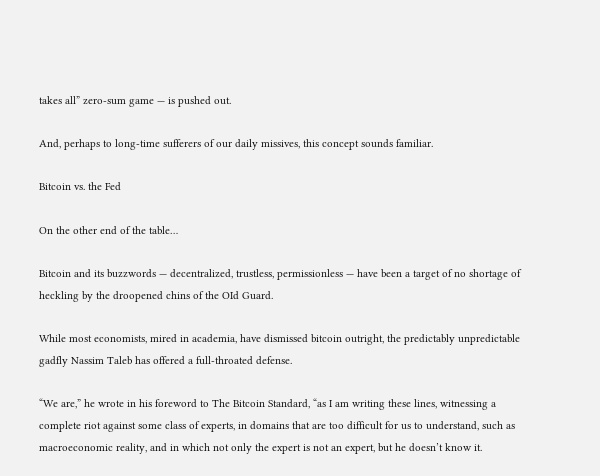takes all” zero-sum game — is pushed out.

And, perhaps to long-time sufferers of our daily missives, this concept sounds familiar.

Bitcoin vs. the Fed

On the other end of the table…

Bitcoin and its buzzwords — decentralized, trustless, permissionless — have been a target of no shortage of heckling by the droopened chins of the OId Guard.

While most economists, mired in academia, have dismissed bitcoin outright, the predictably unpredictable gadfly Nassim Taleb has offered a full-throated defense.

“We are,” he wrote in his foreword to The Bitcoin Standard, “as I am writing these lines, witnessing a complete riot against some class of experts, in domains that are too difficult for us to understand, such as macroeconomic reality, and in which not only the expert is not an expert, but he doesn’t know it.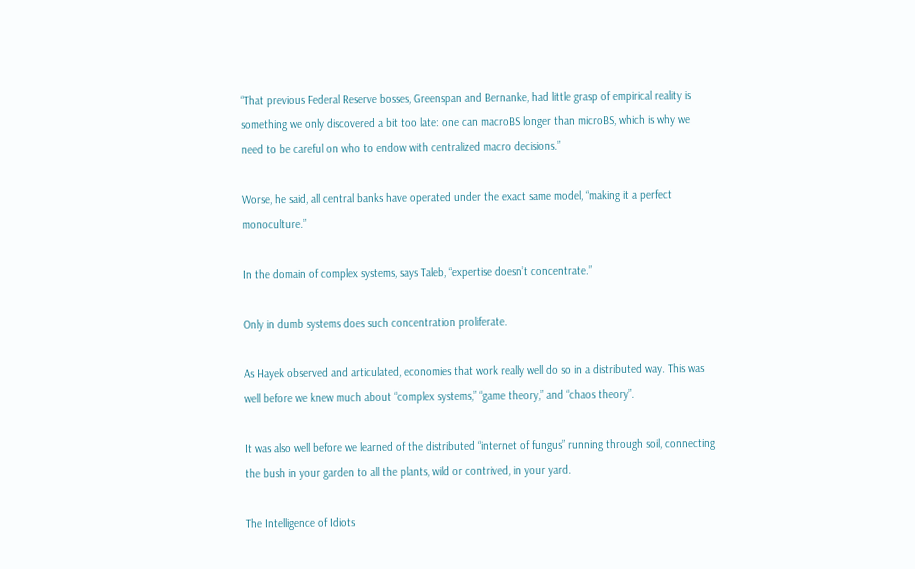“That previous Federal Reserve bosses, Greenspan and Bernanke, had little grasp of empirical reality is something we only discovered a bit too late: one can macroBS longer than microBS, which is why we need to be careful on who to endow with centralized macro decisions.”

Worse, he said, all central banks have operated under the exact same model, “making it a perfect monoculture.”

In the domain of complex systems, says Taleb, “expertise doesn’t concentrate.”

Only in dumb systems does such concentration proliferate.

As Hayek observed and articulated, economies that work really well do so in a distributed way. This was well before we knew much about “complex systems,” “game theory,” and “chaos theory”.

It was also well before we learned of the distributed “internet of fungus” running through soil, connecting the bush in your garden to all the plants, wild or contrived, in your yard.

The Intelligence of Idiots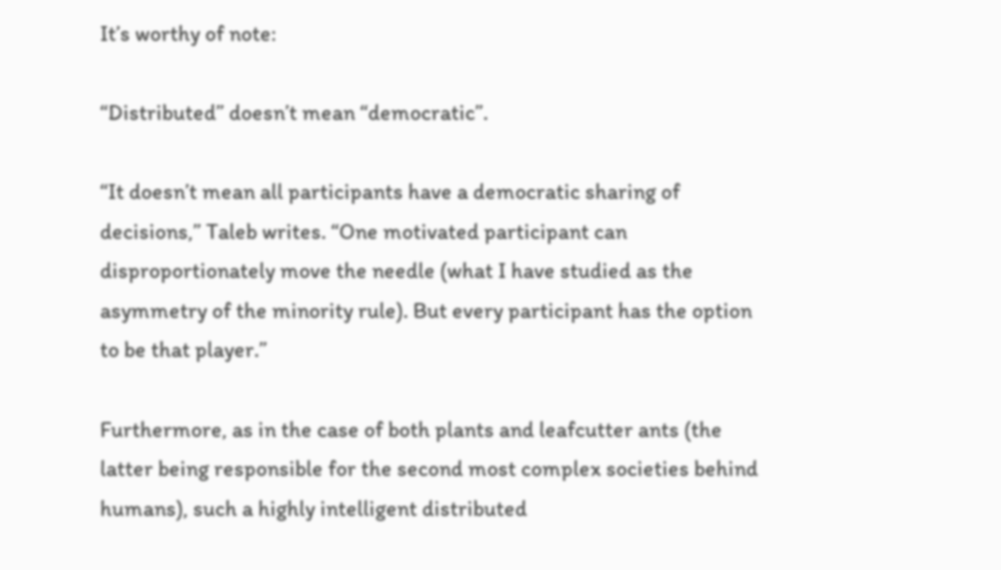It’s worthy of note:

“Distributed” doesn’t mean “democratic”.

“It doesn’t mean all participants have a democratic sharing of decisions,” Taleb writes. “One motivated participant can disproportionately move the needle (what I have studied as the asymmetry of the minority rule). But every participant has the option to be that player.”

Furthermore, as in the case of both plants and leafcutter ants (the latter being responsible for the second most complex societies behind humans), such a highly intelligent distributed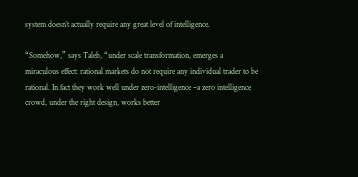system doesn’t actually require any great level of intelligence.

“Somehow,” says Taleb, “under scale transformation, emerges a miraculous effect: rational markets do not require any individual trader to be rational. In fact they work well under zero-intelligence –a zero intelligence crowd, under the right design, works better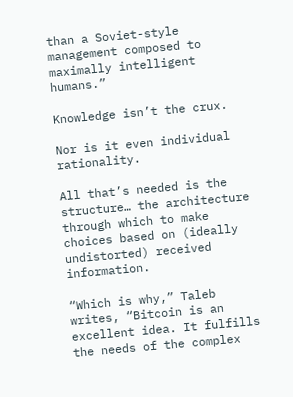than a Soviet-style management composed to maximally intelligent humans.”

Knowledge isn’t the crux.

Nor is it even individual rationality.

All that’s needed is the structure… the architecture through which to make choices based on (ideally undistorted) received information.

“Which is why,” Taleb writes, “Bitcoin is an excellent idea. It fulfills the needs of the complex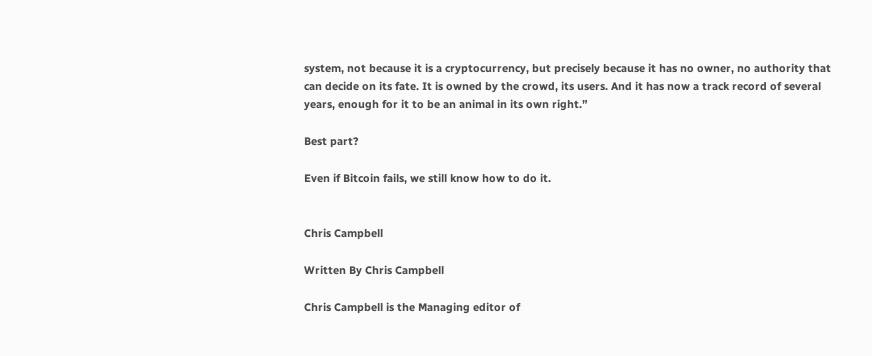system, not because it is a cryptocurrency, but precisely because it has no owner, no authority that can decide on its fate. It is owned by the crowd, its users. And it has now a track record of several years, enough for it to be an animal in its own right.”

Best part?

Even if Bitcoin fails, we still know how to do it.


Chris Campbell

Written By Chris Campbell

Chris Campbell is the Managing editor of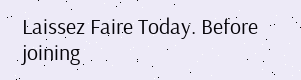Laissez Faire Today. Before joining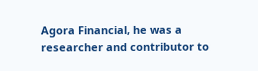Agora Financial, he was a researcher and contributor to